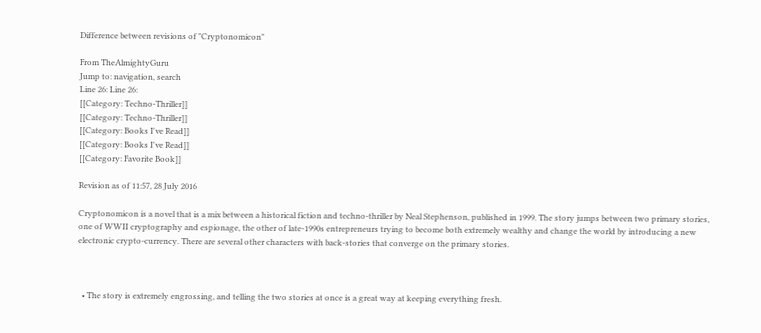Difference between revisions of "Cryptonomicon"

From TheAlmightyGuru
Jump to: navigation, search
Line 26: Line 26:
[[Category: Techno-Thriller]]
[[Category: Techno-Thriller]]
[[Category: Books I've Read]]
[[Category: Books I've Read]]
[[Category: Favorite Book]]

Revision as of 11:57, 28 July 2016

Cryptonomicon is a novel that is a mix between a historical fiction and techno-thriller by Neal Stephenson, published in 1999. The story jumps between two primary stories, one of WWII cryptography and espionage, the other of late-1990s entrepreneurs trying to become both extremely wealthy and change the world by introducing a new electronic crypto-currency. There are several other characters with back-stories that converge on the primary stories.



  • The story is extremely engrossing, and telling the two stories at once is a great way at keeping everything fresh.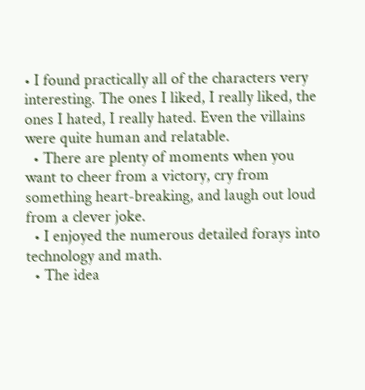• I found practically all of the characters very interesting. The ones I liked, I really liked, the ones I hated, I really hated. Even the villains were quite human and relatable.
  • There are plenty of moments when you want to cheer from a victory, cry from something heart-breaking, and laugh out loud from a clever joke.
  • I enjoyed the numerous detailed forays into technology and math.
  • The idea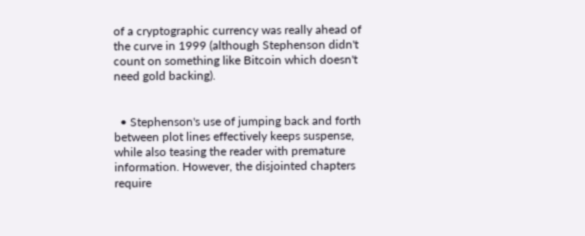of a cryptographic currency was really ahead of the curve in 1999 (although Stephenson didn't count on something like Bitcoin which doesn't need gold backing).


  • Stephenson's use of jumping back and forth between plot lines effectively keeps suspense, while also teasing the reader with premature information. However, the disjointed chapters require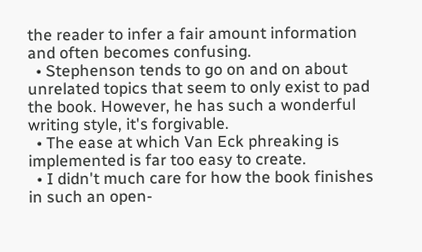the reader to infer a fair amount information and often becomes confusing.
  • Stephenson tends to go on and on about unrelated topics that seem to only exist to pad the book. However, he has such a wonderful writing style, it's forgivable.
  • The ease at which Van Eck phreaking is implemented is far too easy to create.
  • I didn't much care for how the book finishes in such an open-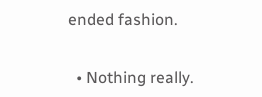ended fashion.


  • Nothing really.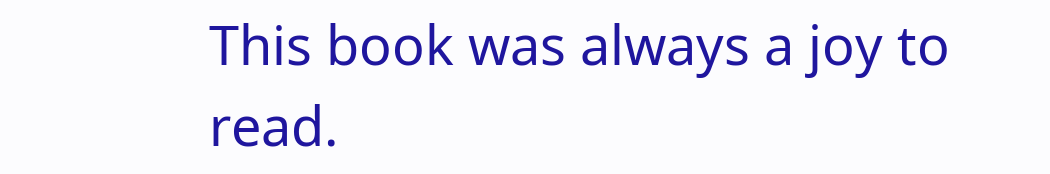This book was always a joy to read.